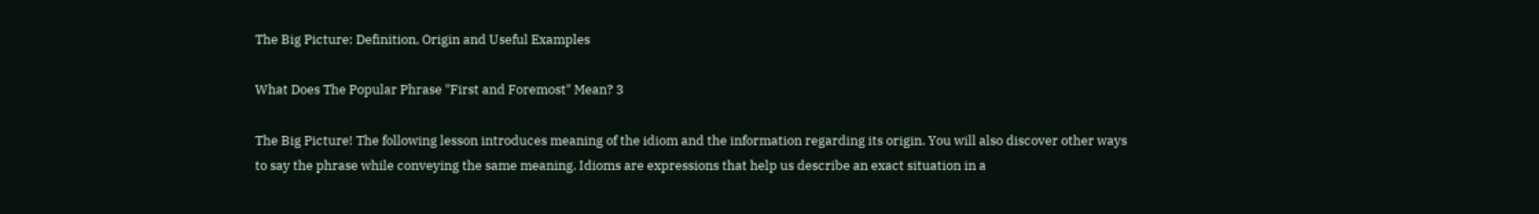The Big Picture: Definition, Origin and Useful Examples

What Does The Popular Phrase "First and Foremost" Mean? 3

The Big Picture! The following lesson introduces meaning of the idiom and the information regarding its origin. You will also discover other ways to say the phrase while conveying the same meaning. Idioms are expressions that help us describe an exact situation in a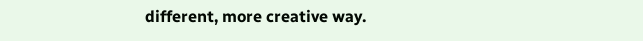different, more creative way.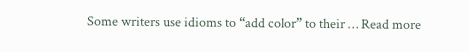Some writers use idioms to “add color” to their … Read more